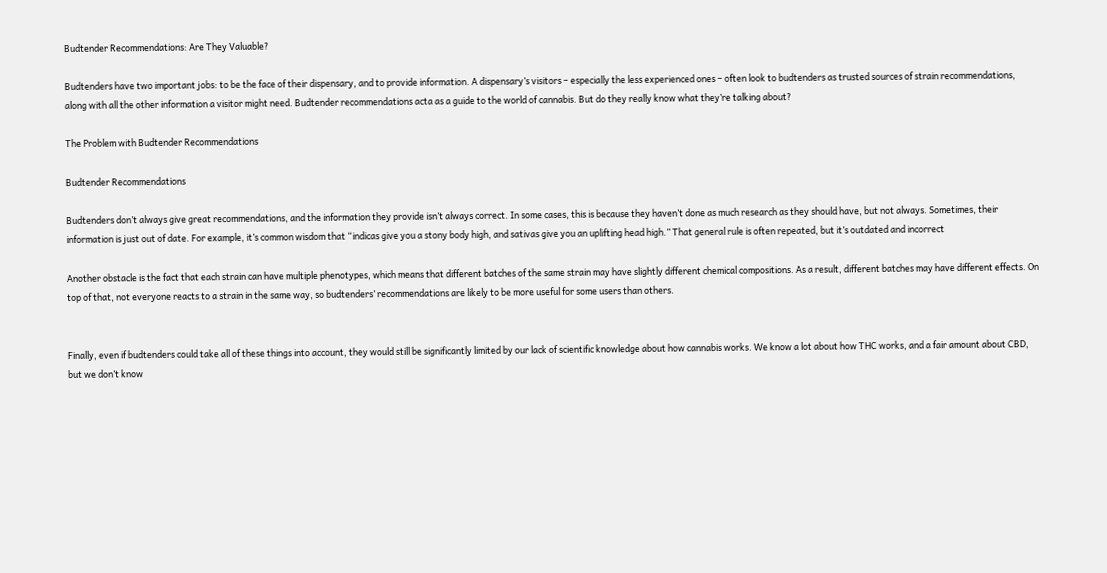Budtender Recommendations: Are They Valuable?

Budtenders have two important jobs: to be the face of their dispensary, and to provide information. A dispensary’s visitors – especially the less experienced ones – often look to budtenders as trusted sources of strain recommendations, along with all the other information a visitor might need. Budtender recommendations acta as a guide to the world of cannabis. But do they really know what they’re talking about?

The Problem with Budtender Recommendations

Budtender Recommendations

Budtenders don’t always give great recommendations, and the information they provide isn’t always correct. In some cases, this is because they haven’t done as much research as they should have, but not always. Sometimes, their information is just out of date. For example, it’s common wisdom that “indicas give you a stony body high, and sativas give you an uplifting head high.” That general rule is often repeated, but it’s outdated and incorrect

Another obstacle is the fact that each strain can have multiple phenotypes, which means that different batches of the same strain may have slightly different chemical compositions. As a result, different batches may have different effects. On top of that, not everyone reacts to a strain in the same way, so budtenders’ recommendations are likely to be more useful for some users than others.


Finally, even if budtenders could take all of these things into account, they would still be significantly limited by our lack of scientific knowledge about how cannabis works. We know a lot about how THC works, and a fair amount about CBD, but we don’t know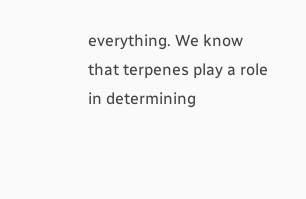everything. We know that terpenes play a role in determining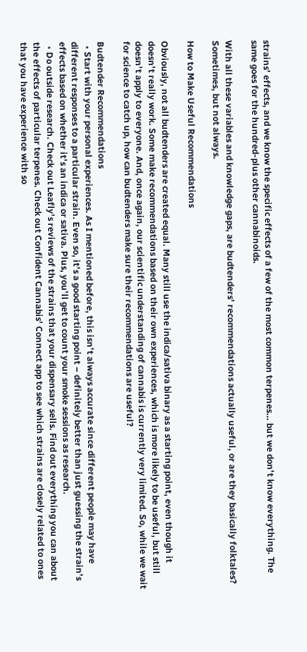strains’ effects, and we know the specific effects of a few of the most common terpenes… but we don’t know everything. The same goes for the hundred-plus other cannabinoids.

With all these variables and knowledge gaps, are budtenders’ recommendations actually useful, or are they basically folktales? Sometimes, but not always.

How to Make Useful Recommendations

Obviously, not all budtenders are created equal. Many still use the indica/sativa binary as a starting point, even though it doesn’t really work. Some make recommendations based on their own experiences, which is more likely to be useful, but still doesn’t apply to everyone. And, once again, our scientific understanding of cannabis is currently very limited. So, while we wait for science to catch up, how can budtenders make sure their recommendations are useful?

Budtender Recommendations
  • Start with your personal experiences. As I mentioned before, this isn’t always accurate since different people may have different responses to a particular strain. Even so, it’s a good starting point – definitely better than just guessing the strain’s effects based on whether it’s an indica or sativa. Plus, you’ll get to count your smoke sessions as research.
  • Do outside research. Check out Leafly’s reviews of the strains that your dispensary sells. Find out everything you can about the effects of particular terpenes. Check out Confident Cannabis’ Connect app to see which strains are closely related to ones that you have experience with so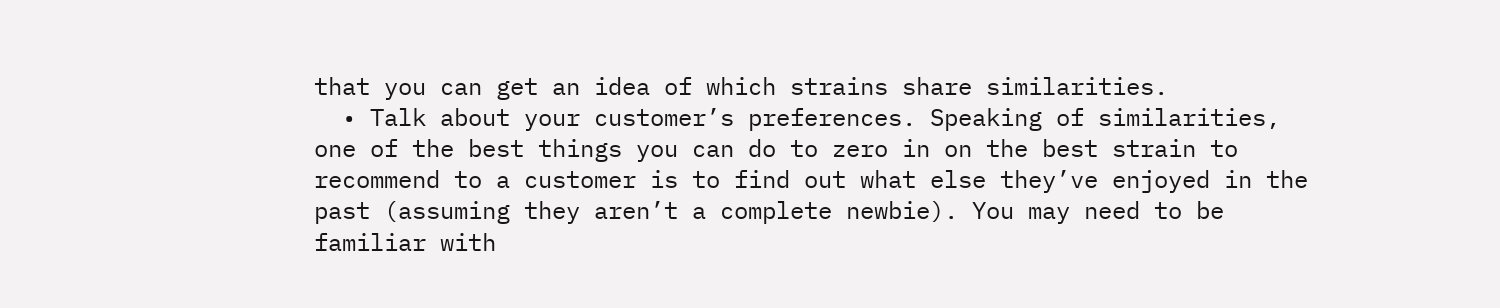that you can get an idea of which strains share similarities.
  • Talk about your customer’s preferences. Speaking of similarities, one of the best things you can do to zero in on the best strain to recommend to a customer is to find out what else they’ve enjoyed in the past (assuming they aren’t a complete newbie). You may need to be familiar with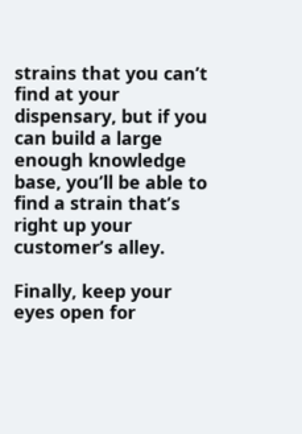strains that you can’t find at your dispensary, but if you can build a large enough knowledge base, you’ll be able to find a strain that’s right up your customer’s alley.

Finally, keep your eyes open for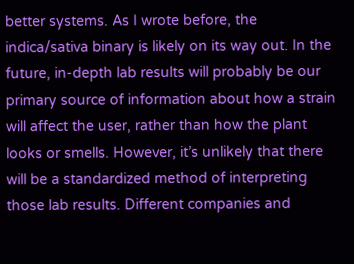better systems. As I wrote before, the indica/sativa binary is likely on its way out. In the future, in-depth lab results will probably be our primary source of information about how a strain will affect the user, rather than how the plant looks or smells. However, it’s unlikely that there will be a standardized method of interpreting those lab results. Different companies and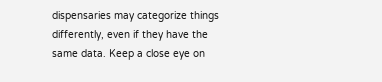dispensaries may categorize things differently, even if they have the same data. Keep a close eye on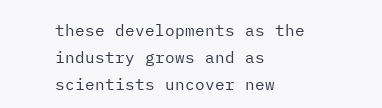these developments as the industry grows and as scientists uncover new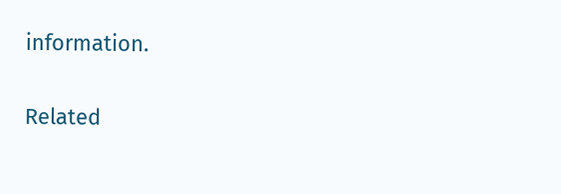information.

Related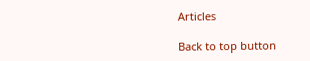Articles

Back to top button